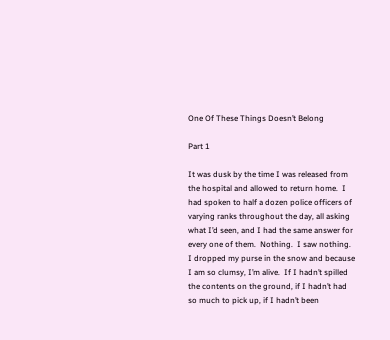One Of These Things Doesn’t Belong

Part 1

It was dusk by the time I was released from the hospital and allowed to return home.  I had spoken to half a dozen police officers of varying ranks throughout the day, all asking what I’d seen, and I had the same answer for every one of them.  Nothing.  I saw nothing.  I dropped my purse in the snow and because I am so clumsy, I’m alive.  If I hadn’t spilled the contents on the ground, if I hadn’t had so much to pick up, if I hadn’t been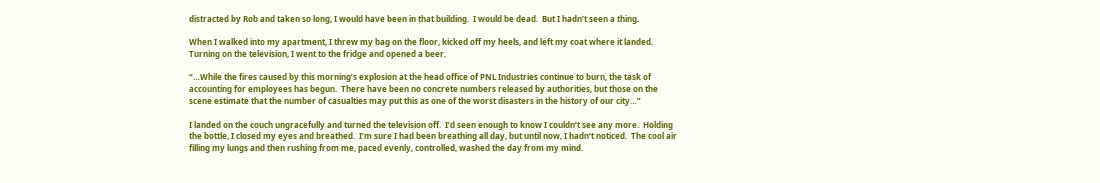distracted by Rob and taken so long, I would have been in that building.  I would be dead.  But I hadn’t seen a thing.

When I walked into my apartment, I threw my bag on the floor, kicked off my heels, and left my coat where it landed.  Turning on the television, I went to the fridge and opened a beer.

“…While the fires caused by this morning’s explosion at the head office of PNL Industries continue to burn, the task of accounting for employees has begun.  There have been no concrete numbers released by authorities, but those on the scene estimate that the number of casualties may put this as one of the worst disasters in the history of our city…”

I landed on the couch ungracefully and turned the television off.  I’d seen enough to know I couldn’t see any more.  Holding the bottle, I closed my eyes and breathed.  I’m sure I had been breathing all day, but until now, I hadn’t noticed.  The cool air filling my lungs and then rushing from me, paced evenly, controlled, washed the day from my mind.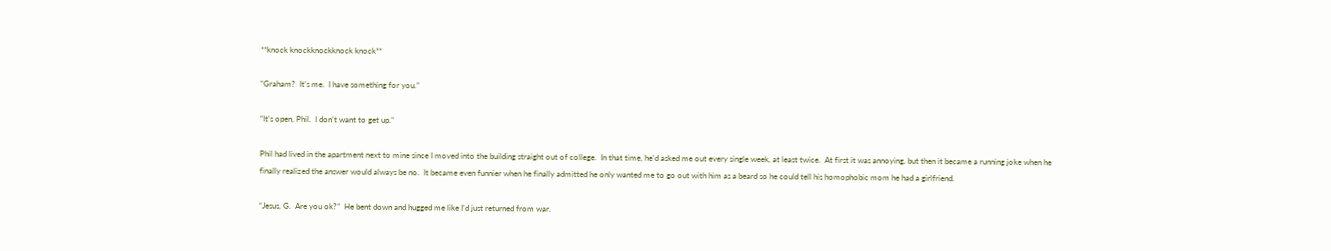**knock knockknockknock knock**

“Graham?  It’s me.  I have something for you.”

“It’s open, Phil.  I don’t want to get up.”

Phil had lived in the apartment next to mine since I moved into the building straight out of college.  In that time, he’d asked me out every single week, at least twice.  At first it was annoying, but then it became a running joke when he finally realized the answer would always be no.  It became even funnier when he finally admitted he only wanted me to go out with him as a beard so he could tell his homophobic mom he had a girlfriend.

“Jesus, G.  Are you ok?”  He bent down and hugged me like I’d just returned from war.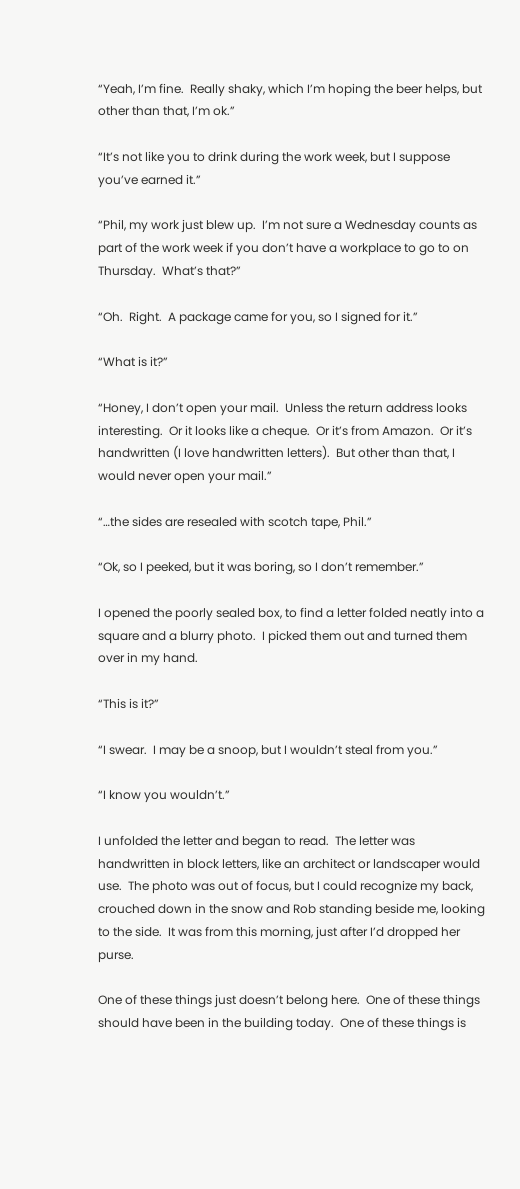“Yeah, I’m fine.  Really shaky, which I’m hoping the beer helps, but other than that, I’m ok.”

“It’s not like you to drink during the work week, but I suppose you’ve earned it.”

“Phil, my work just blew up.  I’m not sure a Wednesday counts as part of the work week if you don’t have a workplace to go to on Thursday.  What’s that?”

“Oh.  Right.  A package came for you, so I signed for it.”

“What is it?”

“Honey, I don’t open your mail.  Unless the return address looks interesting.  Or it looks like a cheque.  Or it’s from Amazon.  Or it’s handwritten (I love handwritten letters).  But other than that, I would never open your mail.”

“…the sides are resealed with scotch tape, Phil.”

“Ok, so I peeked, but it was boring, so I don’t remember.”

I opened the poorly sealed box, to find a letter folded neatly into a square and a blurry photo.  I picked them out and turned them over in my hand.

“This is it?”

“I swear.  I may be a snoop, but I wouldn’t steal from you.”

“I know you wouldn’t.”

I unfolded the letter and began to read.  The letter was handwritten in block letters, like an architect or landscaper would use.  The photo was out of focus, but I could recognize my back, crouched down in the snow and Rob standing beside me, looking to the side.  It was from this morning, just after I’d dropped her purse.

One of these things just doesn’t belong here.  One of these things should have been in the building today.  One of these things is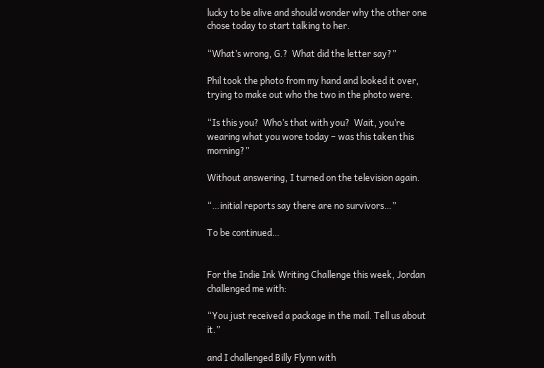lucky to be alive and should wonder why the other one chose today to start talking to her.

“What’s wrong, G.?  What did the letter say?”

Phil took the photo from my hand and looked it over, trying to make out who the two in the photo were.

“Is this you?  Who’s that with you?  Wait, you’re wearing what you wore today – was this taken this morning?”

Without answering, I turned on the television again.

“…initial reports say there are no survivors…”

To be continued…


For the Indie Ink Writing Challenge this week, Jordan challenged me with:

“You just received a package in the mail. Tell us about it.”

and I challenged Billy Flynn with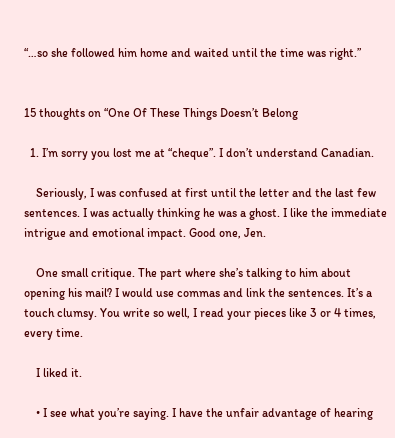“…so she followed him home and waited until the time was right.”


15 thoughts on “One Of These Things Doesn’t Belong

  1. I’m sorry you lost me at “cheque”. I don’t understand Canadian.

    Seriously, I was confused at first until the letter and the last few sentences. I was actually thinking he was a ghost. I like the immediate intrigue and emotional impact. Good one, Jen.

    One small critique. The part where she’s talking to him about opening his mail? I would use commas and link the sentences. It’s a touch clumsy. You write so well, I read your pieces like 3 or 4 times, every time.

    I liked it.

    • I see what you’re saying. I have the unfair advantage of hearing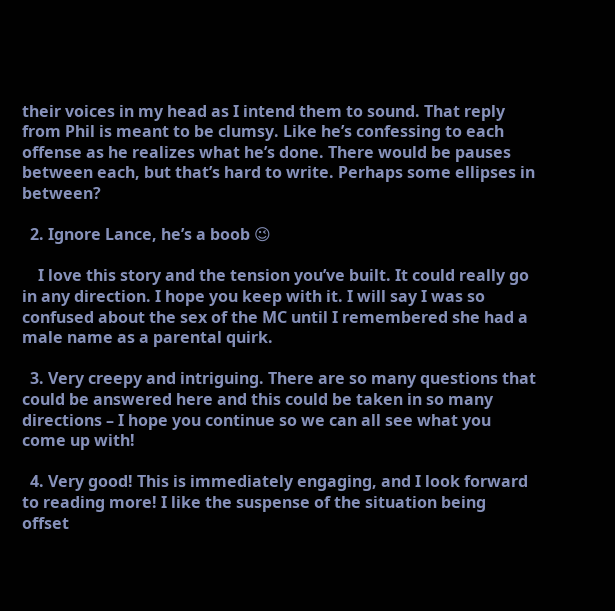their voices in my head as I intend them to sound. That reply from Phil is meant to be clumsy. Like he’s confessing to each offense as he realizes what he’s done. There would be pauses between each, but that’s hard to write. Perhaps some ellipses in between?

  2. Ignore Lance, he’s a boob 😉

    I love this story and the tension you’ve built. It could really go in any direction. I hope you keep with it. I will say I was so confused about the sex of the MC until I remembered she had a male name as a parental quirk.

  3. Very creepy and intriguing. There are so many questions that could be answered here and this could be taken in so many directions – I hope you continue so we can all see what you come up with!

  4. Very good! This is immediately engaging, and I look forward to reading more! I like the suspense of the situation being offset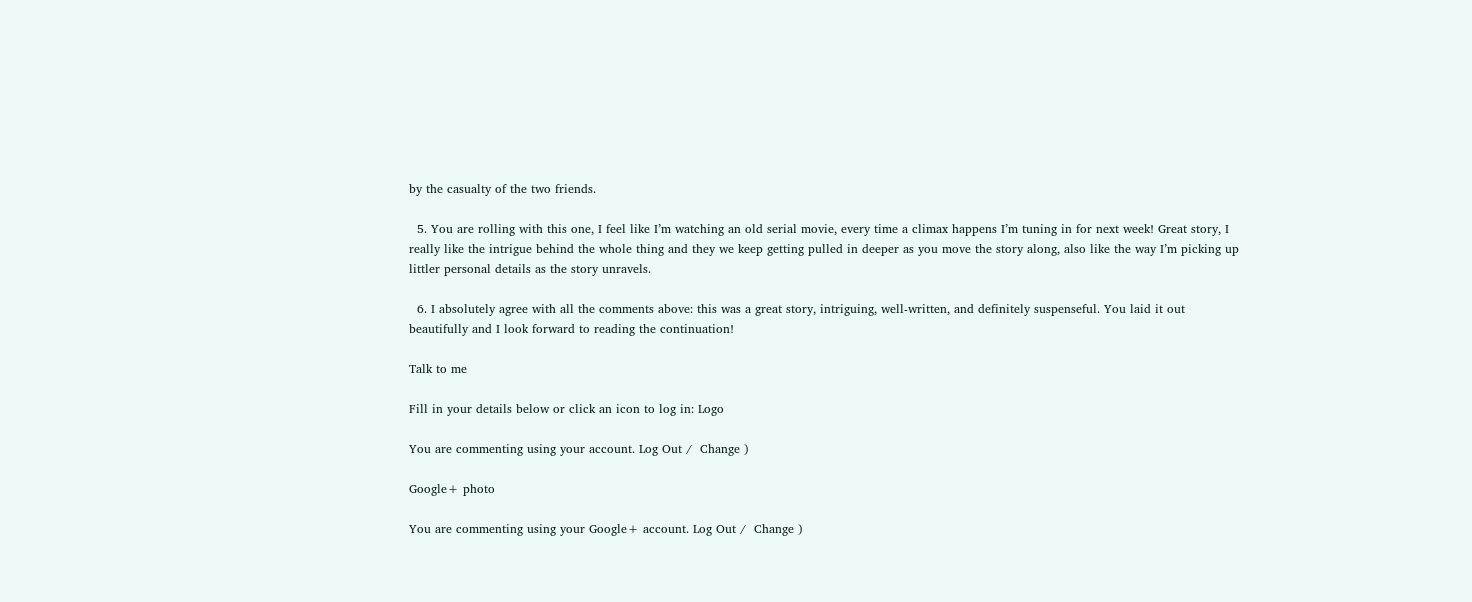by the casualty of the two friends.

  5. You are rolling with this one, I feel like I’m watching an old serial movie, every time a climax happens I’m tuning in for next week! Great story, I really like the intrigue behind the whole thing and they we keep getting pulled in deeper as you move the story along, also like the way I’m picking up littler personal details as the story unravels.

  6. I absolutely agree with all the comments above: this was a great story, intriguing, well-written, and definitely suspenseful. You laid it out beautifully and I look forward to reading the continuation!

Talk to me

Fill in your details below or click an icon to log in: Logo

You are commenting using your account. Log Out /  Change )

Google+ photo

You are commenting using your Google+ account. Log Out /  Change )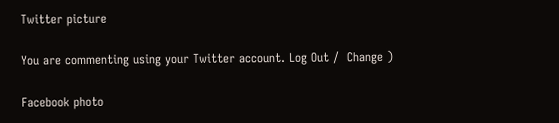Twitter picture

You are commenting using your Twitter account. Log Out /  Change )

Facebook photo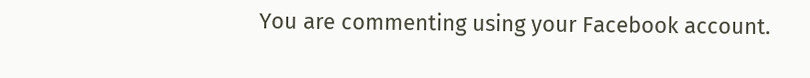You are commenting using your Facebook account.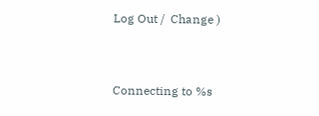Log Out /  Change )


Connecting to %s